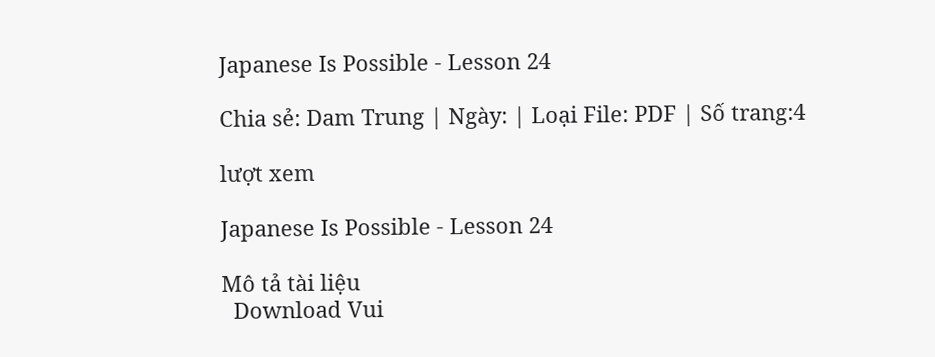Japanese Is Possible - Lesson 24

Chia sẻ: Dam Trung | Ngày: | Loại File: PDF | Số trang:4

lượt xem

Japanese Is Possible - Lesson 24

Mô tả tài liệu
  Download Vui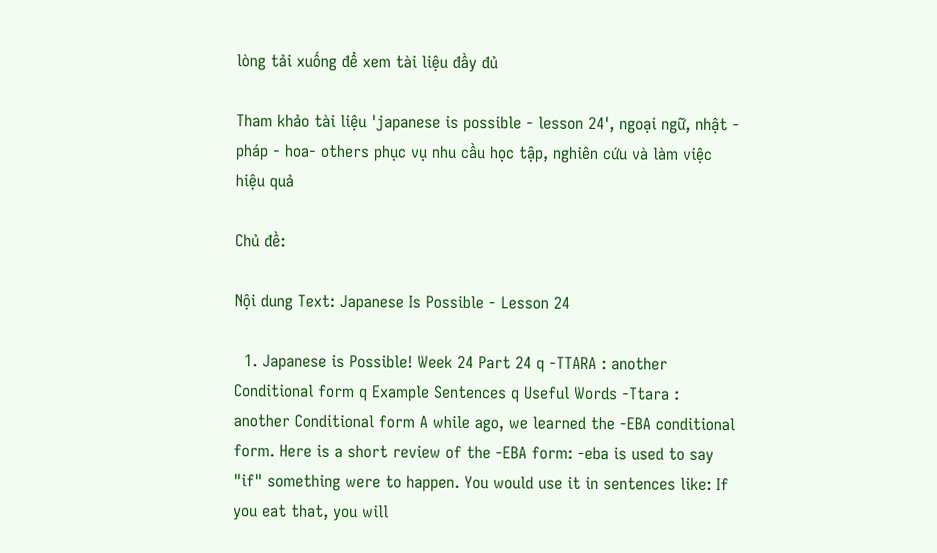lòng tải xuống để xem tài liệu đầy đủ

Tham khảo tài liệu 'japanese is possible - lesson 24', ngoại ngữ, nhật - pháp - hoa- others phục vụ nhu cầu học tập, nghiên cứu và làm việc hiệu quả

Chủ đề:

Nội dung Text: Japanese Is Possible - Lesson 24

  1. Japanese is Possible! Week 24 Part 24 q -TTARA : another Conditional form q Example Sentences q Useful Words -Ttara : another Conditional form A while ago, we learned the -EBA conditional form. Here is a short review of the -EBA form: -eba is used to say "if" something were to happen. You would use it in sentences like: If you eat that, you will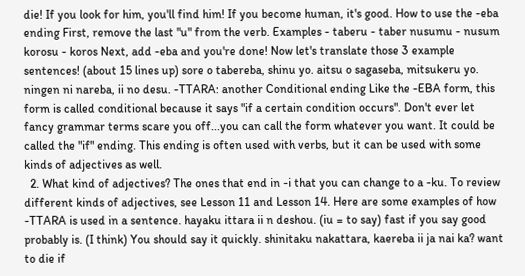die! If you look for him, you'll find him! If you become human, it's good. How to use the -eba ending First, remove the last "u" from the verb. Examples - taberu - taber nusumu - nusum korosu - koros Next, add -eba and you're done! Now let's translate those 3 example sentences! (about 15 lines up) sore o tabereba, shinu yo. aitsu o sagaseba, mitsukeru yo. ningen ni nareba, ii no desu. -TTARA: another Conditional ending Like the -EBA form, this form is called conditional because it says "if a certain condition occurs". Don't ever let fancy grammar terms scare you off...you can call the form whatever you want. It could be called the "if" ending. This ending is often used with verbs, but it can be used with some kinds of adjectives as well.
  2. What kind of adjectives? The ones that end in -i that you can change to a -ku. To review different kinds of adjectives, see Lesson 11 and Lesson 14. Here are some examples of how -TTARA is used in a sentence. hayaku ittara ii n deshou. (iu = to say) fast if you say good probably is. (I think) You should say it quickly. shinitaku nakattara, kaereba ii ja nai ka? want to die if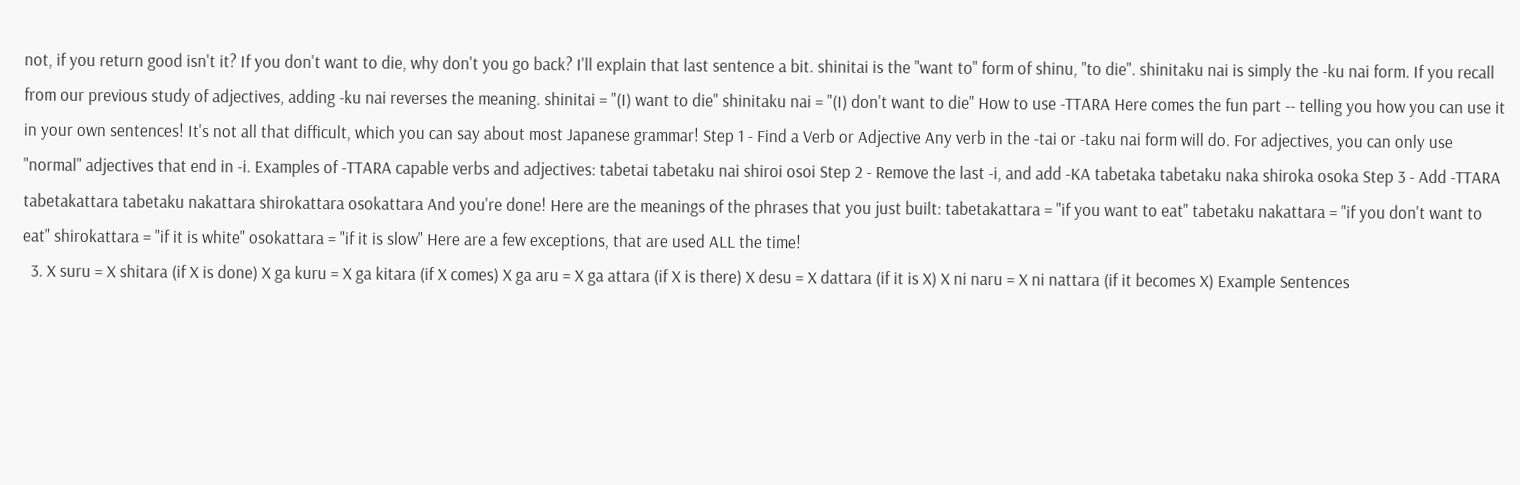not, if you return good isn't it? If you don't want to die, why don't you go back? I'll explain that last sentence a bit. shinitai is the "want to" form of shinu, "to die". shinitaku nai is simply the -ku nai form. If you recall from our previous study of adjectives, adding -ku nai reverses the meaning. shinitai = "(I) want to die" shinitaku nai = "(I) don't want to die" How to use -TTARA Here comes the fun part -- telling you how you can use it in your own sentences! It's not all that difficult, which you can say about most Japanese grammar! Step 1 - Find a Verb or Adjective Any verb in the -tai or -taku nai form will do. For adjectives, you can only use "normal" adjectives that end in -i. Examples of -TTARA capable verbs and adjectives: tabetai tabetaku nai shiroi osoi Step 2 - Remove the last -i, and add -KA tabetaka tabetaku naka shiroka osoka Step 3 - Add -TTARA tabetakattara tabetaku nakattara shirokattara osokattara And you're done! Here are the meanings of the phrases that you just built: tabetakattara = "if you want to eat" tabetaku nakattara = "if you don't want to eat" shirokattara = "if it is white" osokattara = "if it is slow" Here are a few exceptions, that are used ALL the time!
  3. X suru = X shitara (if X is done) X ga kuru = X ga kitara (if X comes) X ga aru = X ga attara (if X is there) X desu = X dattara (if it is X) X ni naru = X ni nattara (if it becomes X) Example Sentences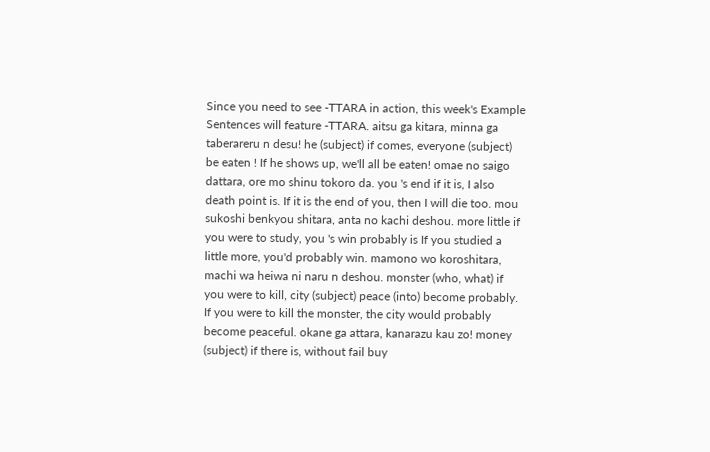Since you need to see -TTARA in action, this week's Example Sentences will feature -TTARA. aitsu ga kitara, minna ga taberareru n desu! he (subject) if comes, everyone (subject) be eaten ! If he shows up, we'll all be eaten! omae no saigo dattara, ore mo shinu tokoro da. you 's end if it is, I also death point is. If it is the end of you, then I will die too. mou sukoshi benkyou shitara, anta no kachi deshou. more little if you were to study, you 's win probably is If you studied a little more, you'd probably win. mamono wo koroshitara, machi wa heiwa ni naru n deshou. monster (who, what) if you were to kill, city (subject) peace (into) become probably. If you were to kill the monster, the city would probably become peaceful. okane ga attara, kanarazu kau zo! money (subject) if there is, without fail buy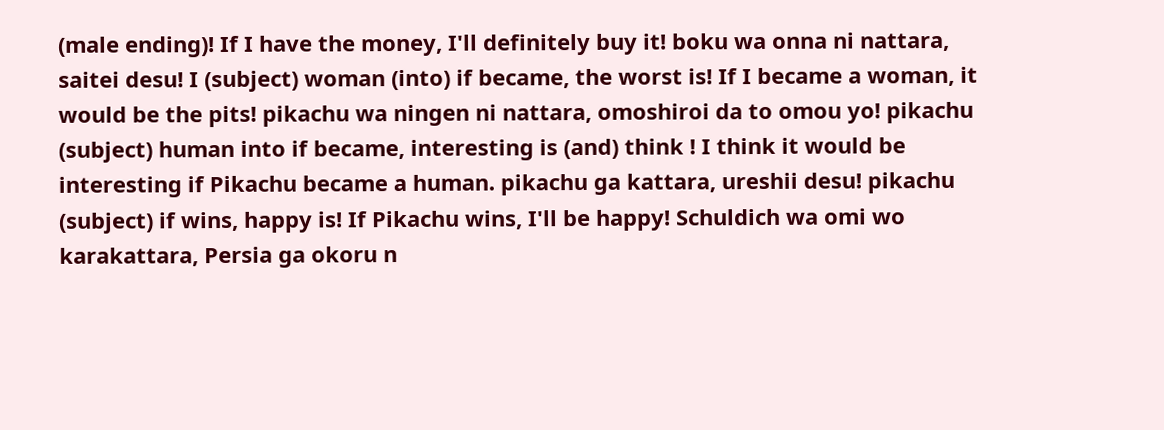(male ending)! If I have the money, I'll definitely buy it! boku wa onna ni nattara, saitei desu! I (subject) woman (into) if became, the worst is! If I became a woman, it would be the pits! pikachu wa ningen ni nattara, omoshiroi da to omou yo! pikachu (subject) human into if became, interesting is (and) think ! I think it would be interesting if Pikachu became a human. pikachu ga kattara, ureshii desu! pikachu (subject) if wins, happy is! If Pikachu wins, I'll be happy! Schuldich wa omi wo karakattara, Persia ga okoru n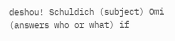deshou! Schuldich (subject) Omi (answers who or what) if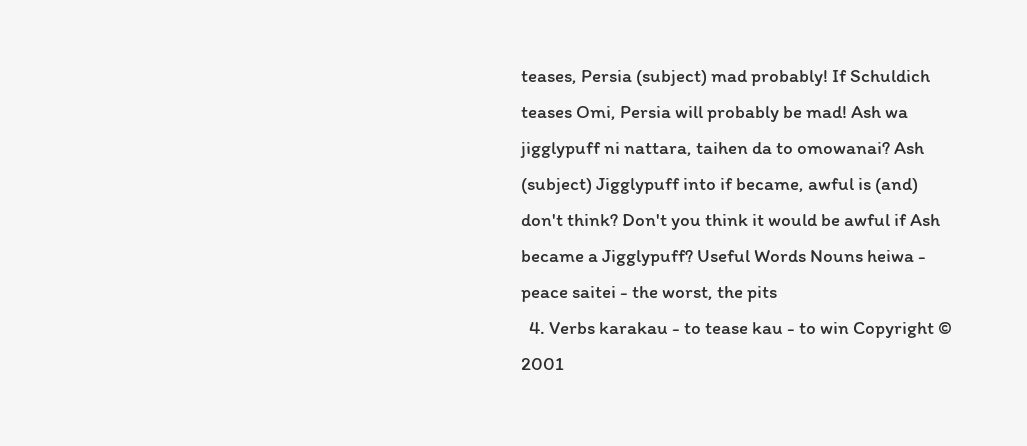teases, Persia (subject) mad probably! If Schuldich teases Omi, Persia will probably be mad! Ash wa jigglypuff ni nattara, taihen da to omowanai? Ash (subject) Jigglypuff into if became, awful is (and) don't think? Don't you think it would be awful if Ash became a Jigglypuff? Useful Words Nouns heiwa - peace saitei - the worst, the pits
  4. Verbs karakau - to tease kau - to win Copyright © 2001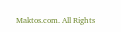Maktos.com. All Rights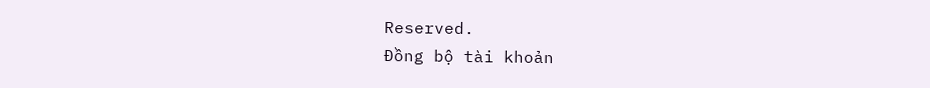Reserved.
Đồng bộ tài khoản